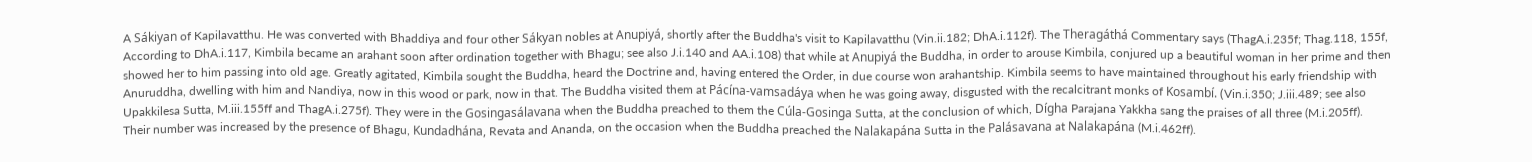A Sákiyan of Kapilavatthu. He was converted with Bhaddiya and four other Sákyan nobles at Anupiyá, shortly after the Buddha's visit to Kapilavatthu (Vin.ii.182; DhA.i.112f). The Theragáthá Commentary says (ThagA.i.235f; Thag.118, 155f, According to DhA.i.117, Kimbila became an arahant soon after ordination together with Bhagu; see also J.i.140 and AA.i.108) that while at Anupiyá the Buddha, in order to arouse Kimbila, conjured up a beautiful woman in her prime and then showed her to him passing into old age. Greatly agitated, Kimbila sought the Buddha, heard the Doctrine and, having entered the Order, in due course won arahantship. Kimbila seems to have maintained throughout his early friendship with Anuruddha, dwelling with him and Nandiya, now in this wood or park, now in that. The Buddha visited them at Pácína-vamsadáya when he was going away, disgusted with the recalcitrant monks of Kosambí. (Vin.i.350; J.iii.489; see also Upakkilesa Sutta, M.iii.155ff and ThagA.i.275f). They were in the Gosingasálavana when the Buddha preached to them the Cúla-Gosinga Sutta, at the conclusion of which, Dígha Parajana Yakkha sang the praises of all three (M.i.205ff). Their number was increased by the presence of Bhagu, Kundadhána, Revata and Ananda, on the occasion when the Buddha preached the Nalakapána Sutta in the Palásavana at Nalakapána (M.i.462ff).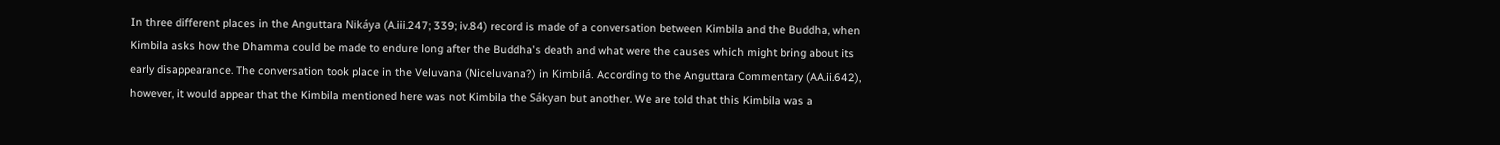In three different places in the Anguttara Nikáya (A.iii.247; 339; iv.84) record is made of a conversation between Kimbila and the Buddha, when Kimbila asks how the Dhamma could be made to endure long after the Buddha's death and what were the causes which might bring about its early disappearance. The conversation took place in the Veluvana (Niceluvana?) in Kimbilá. According to the Anguttara Commentary (AA.ii.642), however, it would appear that the Kimbila mentioned here was not Kimbila the Sákyan but another. We are told that this Kimbila was a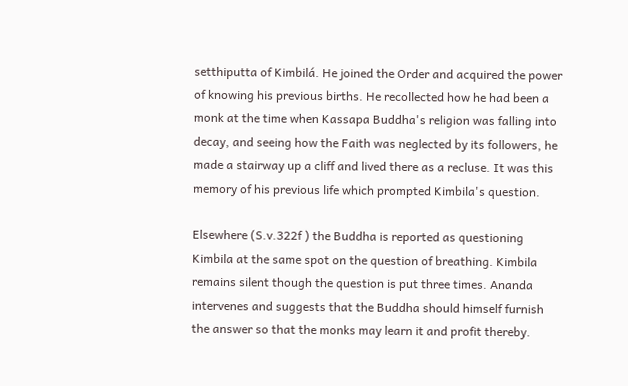setthiputta of Kimbilá. He joined the Order and acquired the power of knowing his previous births. He recollected how he had been a monk at the time when Kassapa Buddha's religion was falling into decay, and seeing how the Faith was neglected by its followers, he made a stairway up a cliff and lived there as a recluse. It was this memory of his previous life which prompted Kimbila's question.

Elsewhere (S.v.322f ) the Buddha is reported as questioning Kimbila at the same spot on the question of breathing. Kimbila remains silent though the question is put three times. Ananda intervenes and suggests that the Buddha should himself furnish the answer so that the monks may learn it and profit thereby.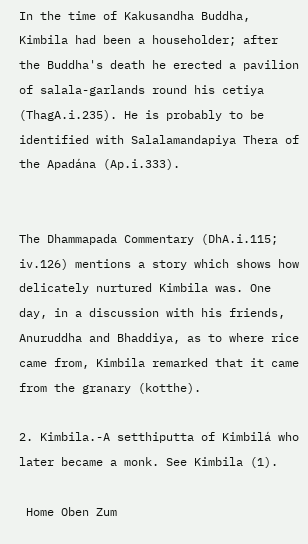In the time of Kakusandha Buddha, Kimbila had been a householder; after the Buddha's death he erected a pavilion of salala-garlands round his cetiya (ThagA.i.235). He is probably to be identified with Salalamandapiya Thera of the Apadána (Ap.i.333).


The Dhammapada Commentary (DhA.i.115; iv.126) mentions a story which shows how delicately nurtured Kimbila was. One day, in a discussion with his friends, Anuruddha and Bhaddiya, as to where rice came from, Kimbila remarked that it came from the granary (kotthe).

2. Kimbila.-A setthiputta of Kimbilá who later became a monk. See Kimbila (1).

 Home Oben Zum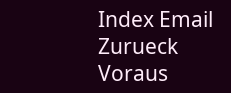Index Email Zurueck Voraus